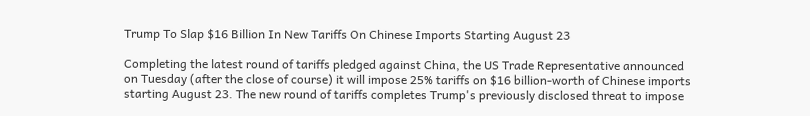Trump To Slap $16 Billion In New Tariffs On Chinese Imports Starting August 23

Completing the latest round of tariffs pledged against China, the US Trade Representative announced on Tuesday (after the close of course) it will impose 25% tariffs on $16 billion-worth of Chinese imports starting August 23. The new round of tariffs completes Trump's previously disclosed threat to impose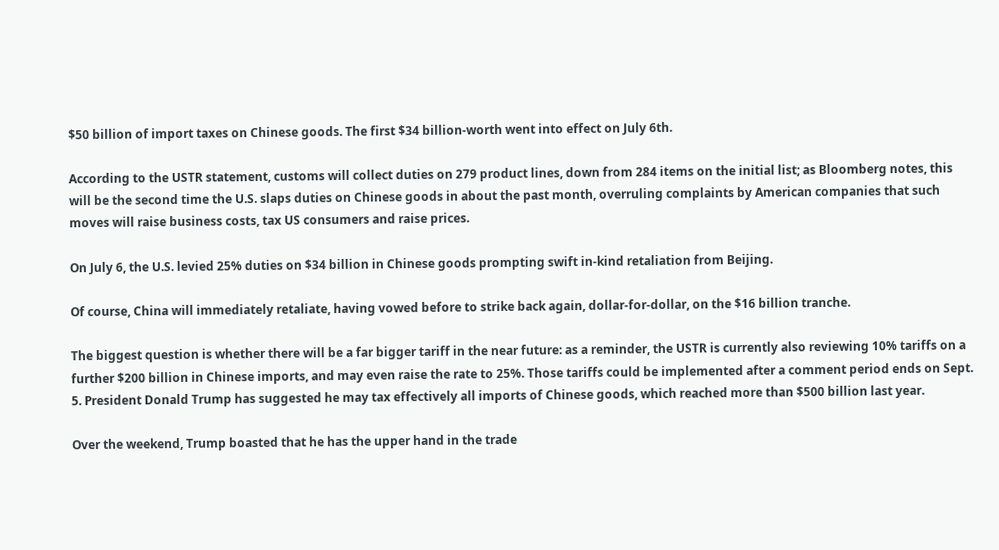$50 billion of import taxes on Chinese goods. The first $34 billion-worth went into effect on July 6th.

According to the USTR statement, customs will collect duties on 279 product lines, down from 284 items on the initial list; as Bloomberg notes, this will be the second time the U.S. slaps duties on Chinese goods in about the past month, overruling complaints by American companies that such moves will raise business costs, tax US consumers and raise prices.

On July 6, the U.S. levied 25% duties on $34 billion in Chinese goods prompting swift in-kind retaliation from Beijing.

Of course, China will immediately retaliate, having vowed before to strike back again, dollar-for-dollar, on the $16 billion tranche.

The biggest question is whether there will be a far bigger tariff in the near future: as a reminder, the USTR is currently also reviewing 10% tariffs on a further $200 billion in Chinese imports, and may even raise the rate to 25%. Those tariffs could be implemented after a comment period ends on Sept. 5. President Donald Trump has suggested he may tax effectively all imports of Chinese goods, which reached more than $500 billion last year.

Over the weekend, Trump boasted that he has the upper hand in the trade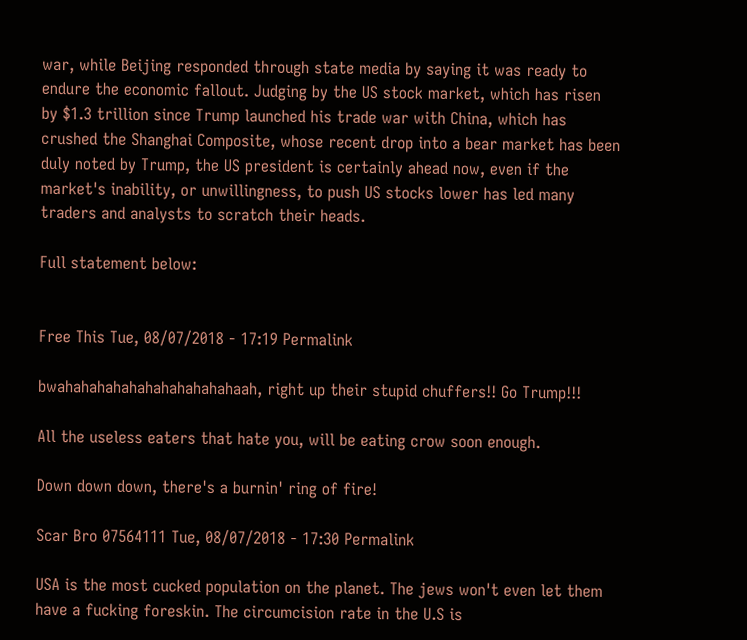war, while Beijing responded through state media by saying it was ready to endure the economic fallout. Judging by the US stock market, which has risen by $1.3 trillion since Trump launched his trade war with China, which has crushed the Shanghai Composite, whose recent drop into a bear market has been duly noted by Trump, the US president is certainly ahead now, even if the market's inability, or unwillingness, to push US stocks lower has led many traders and analysts to scratch their heads.

Full statement below:


Free This Tue, 08/07/2018 - 17:19 Permalink

bwahahahahahahahahahahahaah, right up their stupid chuffers!! Go Trump!!!

All the useless eaters that hate you, will be eating crow soon enough.

Down down down, there's a burnin' ring of fire!

Scar Bro 07564111 Tue, 08/07/2018 - 17:30 Permalink

USA is the most cucked population on the planet. The jews won't even let them have a fucking foreskin. The circumcision rate in the U.S is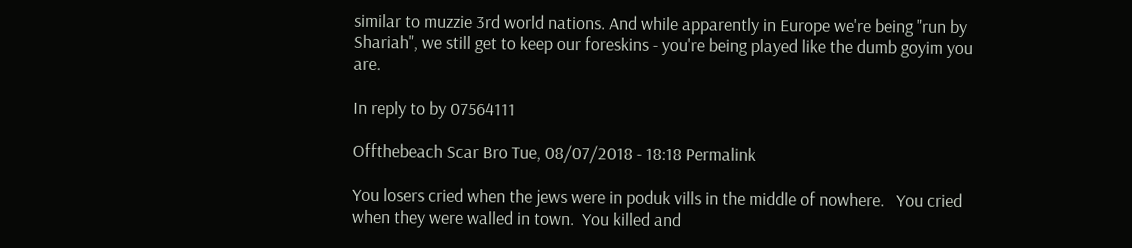similar to muzzie 3rd world nations. And while apparently in Europe we're being "run by Shariah", we still get to keep our foreskins - you're being played like the dumb goyim you are.

In reply to by 07564111

Offthebeach Scar Bro Tue, 08/07/2018 - 18:18 Permalink

You losers cried when the jews were in poduk vills in the middle of nowhere.   You cried when they were walled in town.  You killed and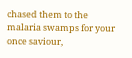chased them to the malaria swamps for your once saviour,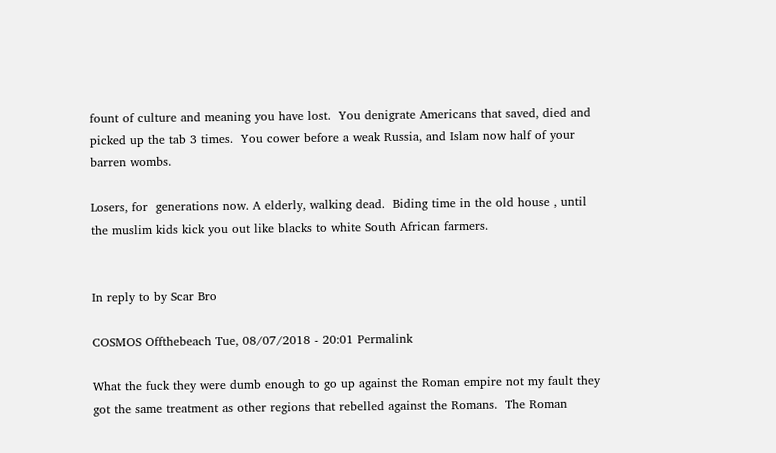fount of culture and meaning you have lost.  You denigrate Americans that saved, died and picked up the tab 3 times.  You cower before a weak Russia, and Islam now half of your barren wombs.

Losers, for  generations now. A elderly, walking dead.  Biding time in the old house , until the muslim kids kick you out like blacks to white South African farmers.


In reply to by Scar Bro

COSMOS Offthebeach Tue, 08/07/2018 - 20:01 Permalink

What the fuck they were dumb enough to go up against the Roman empire not my fault they got the same treatment as other regions that rebelled against the Romans.  The Roman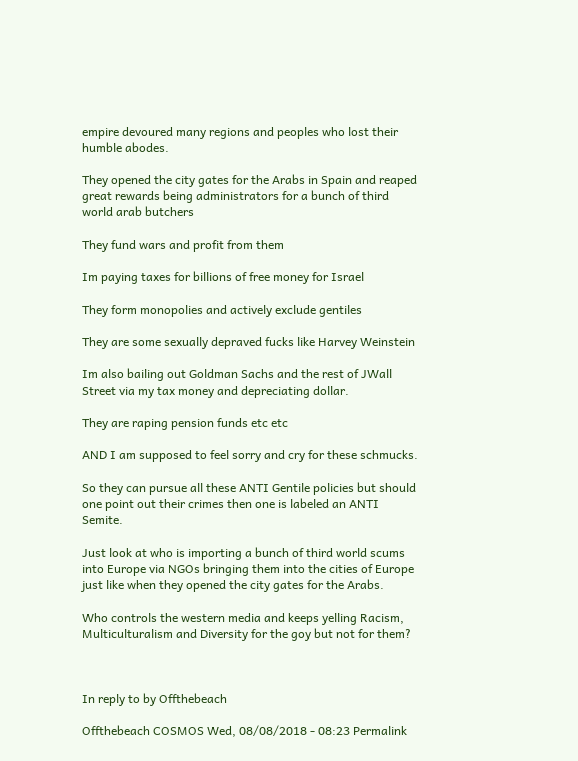empire devoured many regions and peoples who lost their humble abodes.

They opened the city gates for the Arabs in Spain and reaped great rewards being administrators for a bunch of third world arab butchers

They fund wars and profit from them

Im paying taxes for billions of free money for Israel

They form monopolies and actively exclude gentiles

They are some sexually depraved fucks like Harvey Weinstein

Im also bailing out Goldman Sachs and the rest of JWall Street via my tax money and depreciating dollar.

They are raping pension funds etc etc

AND I am supposed to feel sorry and cry for these schmucks.

So they can pursue all these ANTI Gentile policies but should one point out their crimes then one is labeled an ANTI Semite.

Just look at who is importing a bunch of third world scums into Europe via NGOs bringing them into the cities of Europe just like when they opened the city gates for the Arabs.

Who controls the western media and keeps yelling Racism, Multiculturalism and Diversity for the goy but not for them?



In reply to by Offthebeach

Offthebeach COSMOS Wed, 08/08/2018 - 08:23 Permalink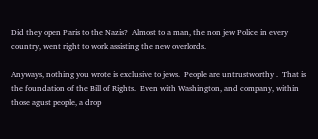Did they open Paris to the Nazis?  Almost to a man, the non jew Police in every country, went right to work assisting the new overlords.

Anyways, nothing you wrote is exclusive to jews.  People are untrustworthy .  That is the foundation of the Bill of Rights.  Even with Washington, and company, within those agust people, a drop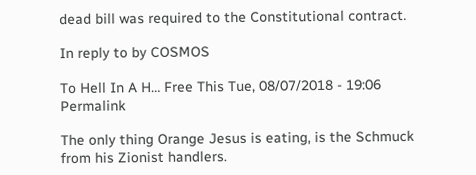dead bill was required to the Constitutional contract.

In reply to by COSMOS

To Hell In A H… Free This Tue, 08/07/2018 - 19:06 Permalink

The only thing Orange Jesus is eating, is the Schmuck from his Zionist handlers.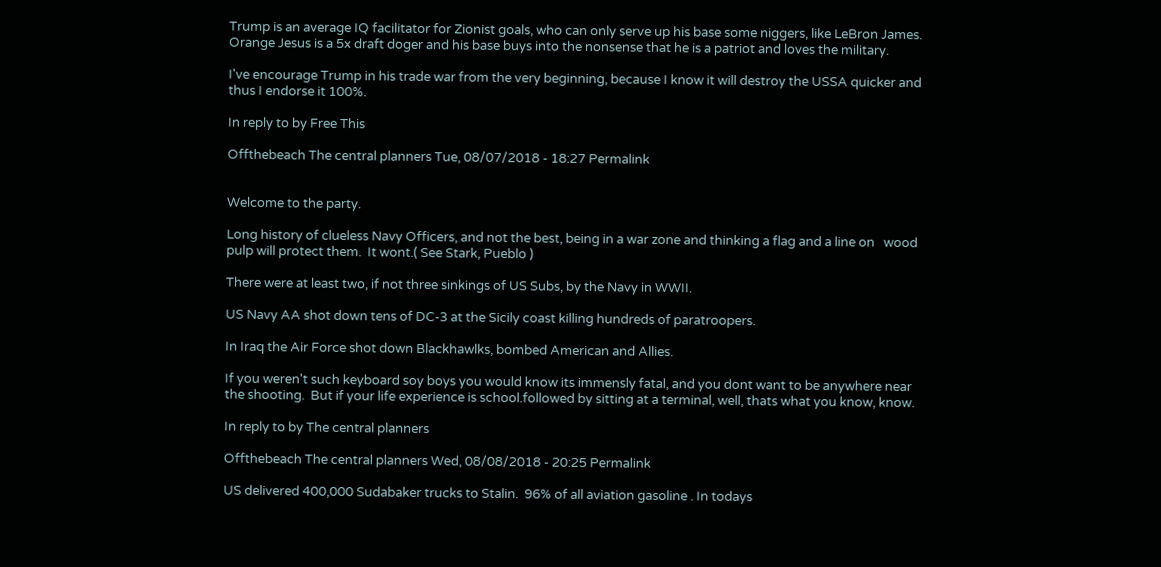Trump is an average IQ facilitator for Zionist goals, who can only serve up his base some niggers, like LeBron James. Orange Jesus is a 5x draft doger and his base buys into the nonsense that he is a patriot and loves the military.

I've encourage Trump in his trade war from the very beginning, because I know it will destroy the USSA quicker and thus I endorse it 100%.

In reply to by Free This

Offthebeach The central planners Tue, 08/07/2018 - 18:27 Permalink


Welcome to the party.

Long history of clueless Navy Officers, and not the best, being in a war zone and thinking a flag and a line on   wood pulp will protect them.  It wont.( See Stark, Pueblo )

There were at least two, if not three sinkings of US Subs, by the Navy in WWII.

US Navy AA shot down tens of DC-3 at the Sicily coast killing hundreds of paratroopers.

In Iraq the Air Force shot down Blackhawlks, bombed American and Allies.

If you weren't such keyboard soy boys you would know its immensly fatal, and you dont want to be anywhere near the shooting.  But if your life experience is school.followed by sitting at a terminal, well, thats what you know, know.

In reply to by The central planners

Offthebeach The central planners Wed, 08/08/2018 - 20:25 Permalink

US delivered 400,000 Sudabaker trucks to Stalin.  96% of all aviation gasoline . In todays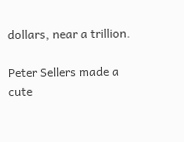dollars, near a trillion.

Peter Sellers made a cute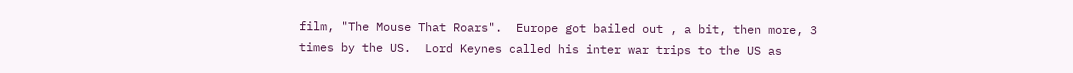film, "The Mouse That Roars".  Europe got bailed out , a bit, then more, 3 times by the US.  Lord Keynes called his inter war trips to the US as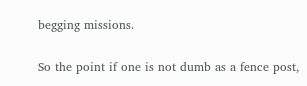begging missions.

So the point if one is not dumb as a fence post,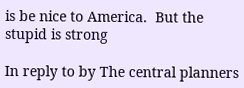is be nice to America.  But the stupid is strong

In reply to by The central planners